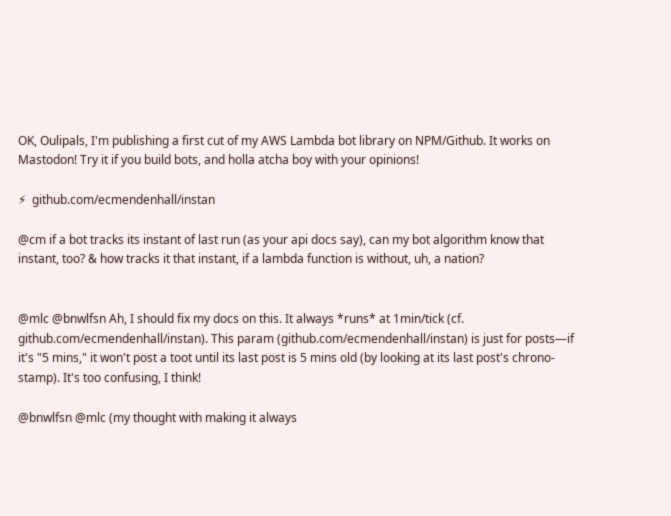OK, Oulipals, I'm publishing a first cut of my AWS Lambda bot library on NPM/Github. It works on Mastodon! Try it if you build bots, and holla atcha boy with your opinions!

⚡  github.com/ecmendenhall/instan

@cm if a bot tracks its instant of last run (as your api docs say), can my bot algorithm know that instant, too? & how tracks it that instant, if a lambda function is without, uh, a nation?


@mlc @bnwlfsn Ah, I should fix my docs on this. It always *runs* at 1min/tick (cf. github.com/ecmendenhall/instan). This param (github.com/ecmendenhall/instan) is just for posts—if it's "5 mins," it won't post a toot until its last post is 5 mins old (by looking at its last post's chrono-stamp). It's too confusing, I think!

@bnwlfsn @mlc (my thought with making it always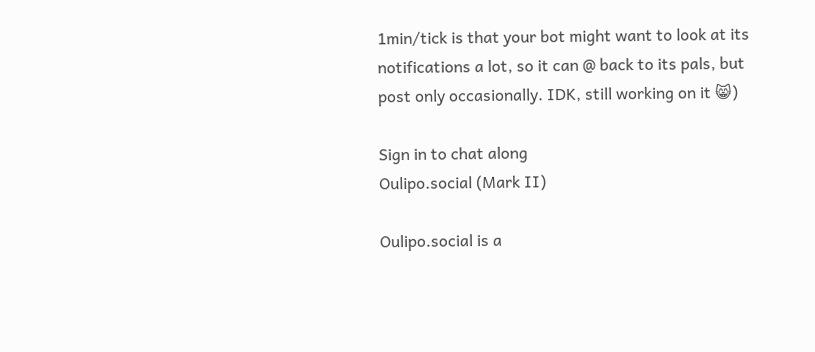1min/tick is that your bot might want to look at its notifications a lot, so it can @ back to its pals, but post only occasionally. IDK, still working on it 😸)

Sign in to chat along
Oulipo.social (Mark II)

Oulipo.social is a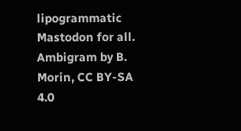lipogrammatic Mastodon for all.
Ambigram by B. Morin, CC BY-SA 4.0